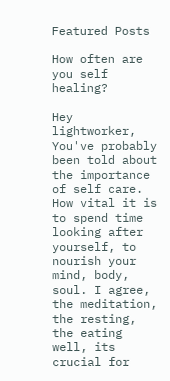Featured Posts

How often are you self healing?

Hey lightworker, You've probably been told about the importance of self care. How vital it is to spend time looking after yourself, to nourish your mind, body, soul. I agree, the meditation, the resting, the eating well, its crucial for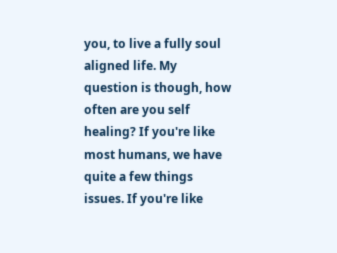you, to live a fully soul aligned life. My question is though, how often are you self healing? If you're like most humans, we have quite a few things issues. If you're like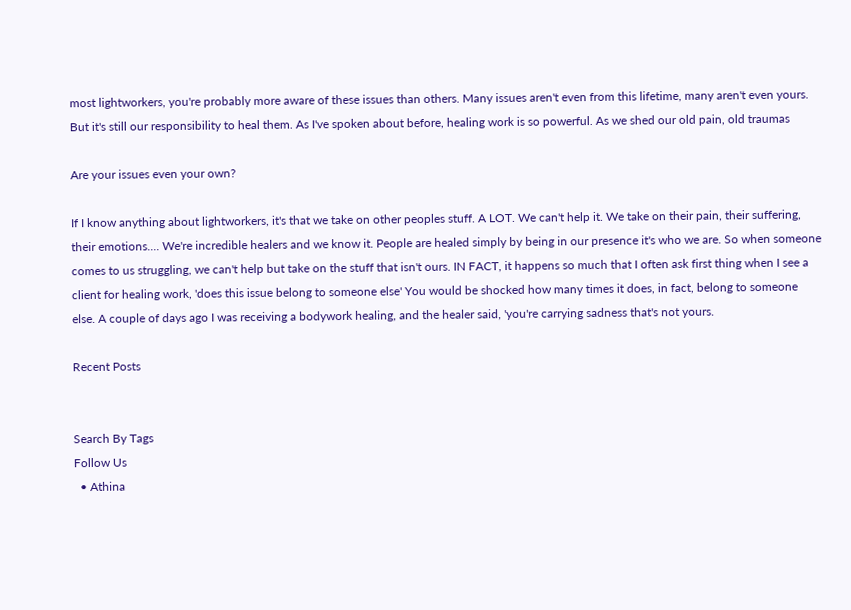most lightworkers, you're probably more aware of these issues than others. Many issues aren't even from this lifetime, many aren't even yours. But it's still our responsibility to heal them. As I've spoken about before, healing work is so powerful. As we shed our old pain, old traumas

Are your issues even your own?

If I know anything about lightworkers, it's that we take on other peoples stuff. A LOT. We can't help it. We take on their pain, their suffering, their emotions.... We're incredible healers and we know it. People are healed simply by being in our presence it's who we are. So when someone comes to us struggling, we can't help but take on the stuff that isn't ours. IN FACT, it happens so much that I often ask first thing when I see a client for healing work, 'does this issue belong to someone else' You would be shocked how many times it does, in fact, belong to someone else. A couple of days ago I was receiving a bodywork healing, and the healer said, 'you're carrying sadness that's not yours.

Recent Posts


Search By Tags
Follow Us
  • Athina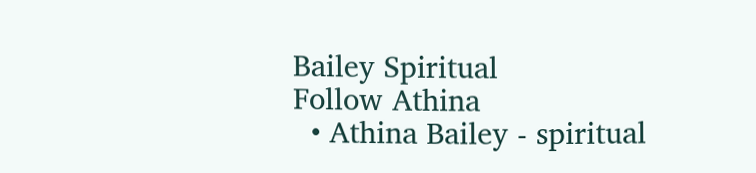Bailey Spiritual
Follow Athina
  • Athina Bailey - spiritual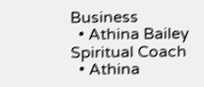Business
  • Athina Bailey Spiritual Coach
  • Athina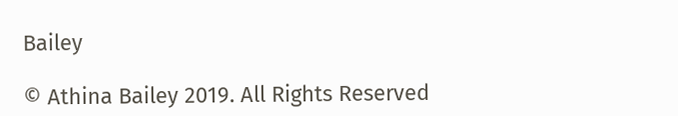Bailey

© Athina Bailey 2019. All Rights Reserved